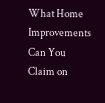What Home Improvements Can You Claim on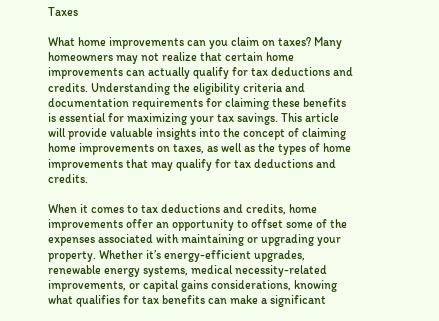Taxes

What home improvements can you claim on taxes? Many homeowners may not realize that certain home improvements can actually qualify for tax deductions and credits. Understanding the eligibility criteria and documentation requirements for claiming these benefits is essential for maximizing your tax savings. This article will provide valuable insights into the concept of claiming home improvements on taxes, as well as the types of home improvements that may qualify for tax deductions and credits.

When it comes to tax deductions and credits, home improvements offer an opportunity to offset some of the expenses associated with maintaining or upgrading your property. Whether it’s energy-efficient upgrades, renewable energy systems, medical necessity-related improvements, or capital gains considerations, knowing what qualifies for tax benefits can make a significant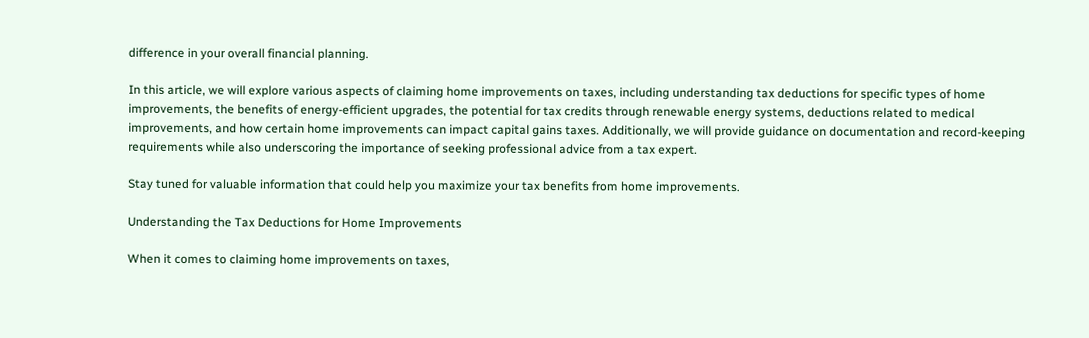difference in your overall financial planning.

In this article, we will explore various aspects of claiming home improvements on taxes, including understanding tax deductions for specific types of home improvements, the benefits of energy-efficient upgrades, the potential for tax credits through renewable energy systems, deductions related to medical improvements, and how certain home improvements can impact capital gains taxes. Additionally, we will provide guidance on documentation and record-keeping requirements while also underscoring the importance of seeking professional advice from a tax expert.

Stay tuned for valuable information that could help you maximize your tax benefits from home improvements.

Understanding the Tax Deductions for Home Improvements

When it comes to claiming home improvements on taxes,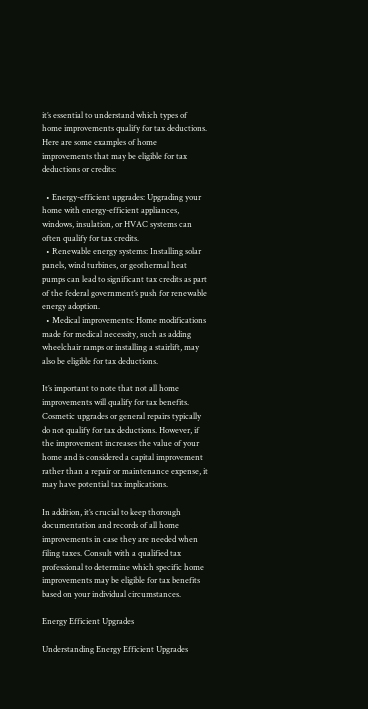it’s essential to understand which types of home improvements qualify for tax deductions. Here are some examples of home improvements that may be eligible for tax deductions or credits:

  • Energy-efficient upgrades: Upgrading your home with energy-efficient appliances, windows, insulation, or HVAC systems can often qualify for tax credits.
  • Renewable energy systems: Installing solar panels, wind turbines, or geothermal heat pumps can lead to significant tax credits as part of the federal government’s push for renewable energy adoption.
  • Medical improvements: Home modifications made for medical necessity, such as adding wheelchair ramps or installing a stairlift, may also be eligible for tax deductions.

It’s important to note that not all home improvements will qualify for tax benefits. Cosmetic upgrades or general repairs typically do not qualify for tax deductions. However, if the improvement increases the value of your home and is considered a capital improvement rather than a repair or maintenance expense, it may have potential tax implications.

In addition, it’s crucial to keep thorough documentation and records of all home improvements in case they are needed when filing taxes. Consult with a qualified tax professional to determine which specific home improvements may be eligible for tax benefits based on your individual circumstances.

Energy Efficient Upgrades

Understanding Energy Efficient Upgrades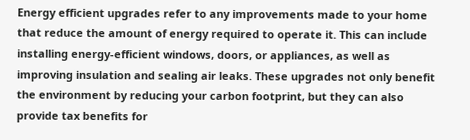Energy efficient upgrades refer to any improvements made to your home that reduce the amount of energy required to operate it. This can include installing energy-efficient windows, doors, or appliances, as well as improving insulation and sealing air leaks. These upgrades not only benefit the environment by reducing your carbon footprint, but they can also provide tax benefits for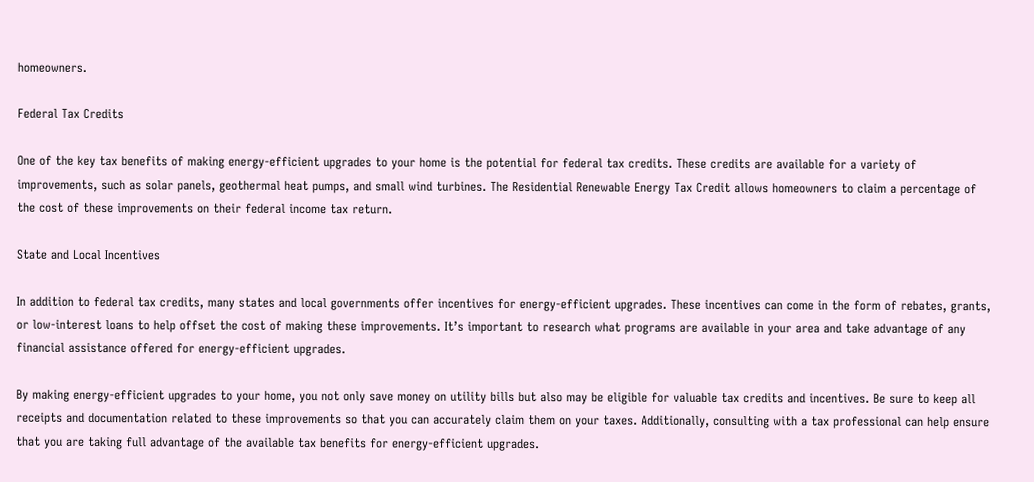homeowners.

Federal Tax Credits

One of the key tax benefits of making energy-efficient upgrades to your home is the potential for federal tax credits. These credits are available for a variety of improvements, such as solar panels, geothermal heat pumps, and small wind turbines. The Residential Renewable Energy Tax Credit allows homeowners to claim a percentage of the cost of these improvements on their federal income tax return.

State and Local Incentives

In addition to federal tax credits, many states and local governments offer incentives for energy-efficient upgrades. These incentives can come in the form of rebates, grants, or low-interest loans to help offset the cost of making these improvements. It’s important to research what programs are available in your area and take advantage of any financial assistance offered for energy-efficient upgrades.

By making energy-efficient upgrades to your home, you not only save money on utility bills but also may be eligible for valuable tax credits and incentives. Be sure to keep all receipts and documentation related to these improvements so that you can accurately claim them on your taxes. Additionally, consulting with a tax professional can help ensure that you are taking full advantage of the available tax benefits for energy-efficient upgrades.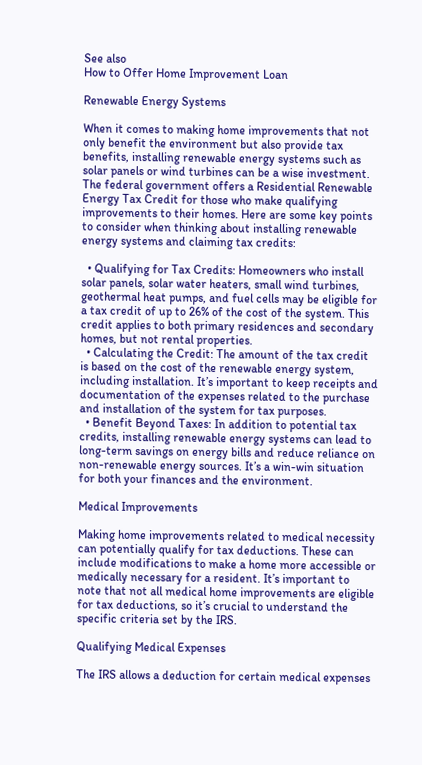See also
How to Offer Home Improvement Loan

Renewable Energy Systems

When it comes to making home improvements that not only benefit the environment but also provide tax benefits, installing renewable energy systems such as solar panels or wind turbines can be a wise investment. The federal government offers a Residential Renewable Energy Tax Credit for those who make qualifying improvements to their homes. Here are some key points to consider when thinking about installing renewable energy systems and claiming tax credits:

  • Qualifying for Tax Credits: Homeowners who install solar panels, solar water heaters, small wind turbines, geothermal heat pumps, and fuel cells may be eligible for a tax credit of up to 26% of the cost of the system. This credit applies to both primary residences and secondary homes, but not rental properties.
  • Calculating the Credit: The amount of the tax credit is based on the cost of the renewable energy system, including installation. It’s important to keep receipts and documentation of the expenses related to the purchase and installation of the system for tax purposes.
  • Benefit Beyond Taxes: In addition to potential tax credits, installing renewable energy systems can lead to long-term savings on energy bills and reduce reliance on non-renewable energy sources. It’s a win-win situation for both your finances and the environment.

Medical Improvements

Making home improvements related to medical necessity can potentially qualify for tax deductions. These can include modifications to make a home more accessible or medically necessary for a resident. It’s important to note that not all medical home improvements are eligible for tax deductions, so it’s crucial to understand the specific criteria set by the IRS.

Qualifying Medical Expenses

The IRS allows a deduction for certain medical expenses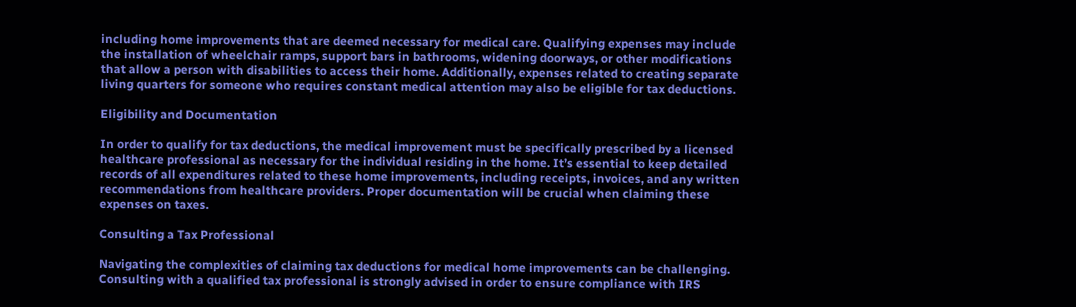including home improvements that are deemed necessary for medical care. Qualifying expenses may include the installation of wheelchair ramps, support bars in bathrooms, widening doorways, or other modifications that allow a person with disabilities to access their home. Additionally, expenses related to creating separate living quarters for someone who requires constant medical attention may also be eligible for tax deductions.

Eligibility and Documentation

In order to qualify for tax deductions, the medical improvement must be specifically prescribed by a licensed healthcare professional as necessary for the individual residing in the home. It’s essential to keep detailed records of all expenditures related to these home improvements, including receipts, invoices, and any written recommendations from healthcare providers. Proper documentation will be crucial when claiming these expenses on taxes.

Consulting a Tax Professional

Navigating the complexities of claiming tax deductions for medical home improvements can be challenging. Consulting with a qualified tax professional is strongly advised in order to ensure compliance with IRS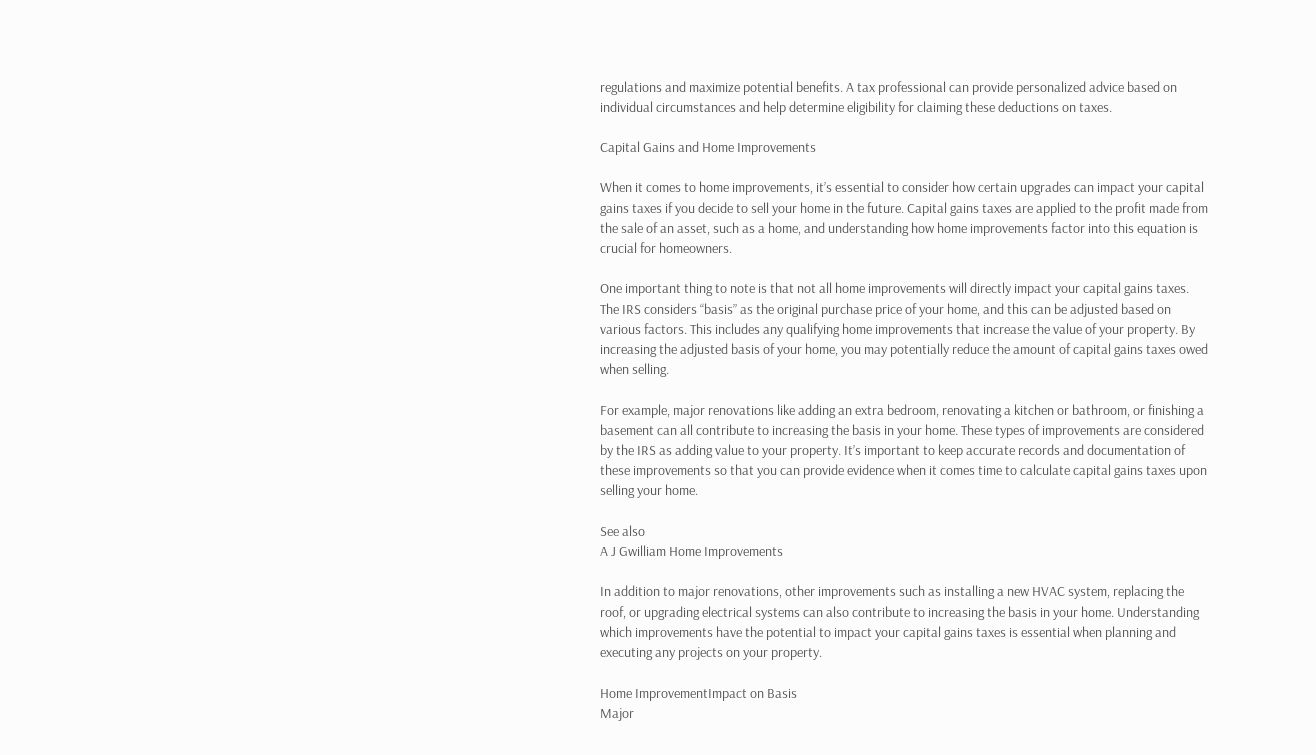regulations and maximize potential benefits. A tax professional can provide personalized advice based on individual circumstances and help determine eligibility for claiming these deductions on taxes.

Capital Gains and Home Improvements

When it comes to home improvements, it’s essential to consider how certain upgrades can impact your capital gains taxes if you decide to sell your home in the future. Capital gains taxes are applied to the profit made from the sale of an asset, such as a home, and understanding how home improvements factor into this equation is crucial for homeowners.

One important thing to note is that not all home improvements will directly impact your capital gains taxes. The IRS considers “basis” as the original purchase price of your home, and this can be adjusted based on various factors. This includes any qualifying home improvements that increase the value of your property. By increasing the adjusted basis of your home, you may potentially reduce the amount of capital gains taxes owed when selling.

For example, major renovations like adding an extra bedroom, renovating a kitchen or bathroom, or finishing a basement can all contribute to increasing the basis in your home. These types of improvements are considered by the IRS as adding value to your property. It’s important to keep accurate records and documentation of these improvements so that you can provide evidence when it comes time to calculate capital gains taxes upon selling your home.

See also
A J Gwilliam Home Improvements

In addition to major renovations, other improvements such as installing a new HVAC system, replacing the roof, or upgrading electrical systems can also contribute to increasing the basis in your home. Understanding which improvements have the potential to impact your capital gains taxes is essential when planning and executing any projects on your property.

Home ImprovementImpact on Basis
Major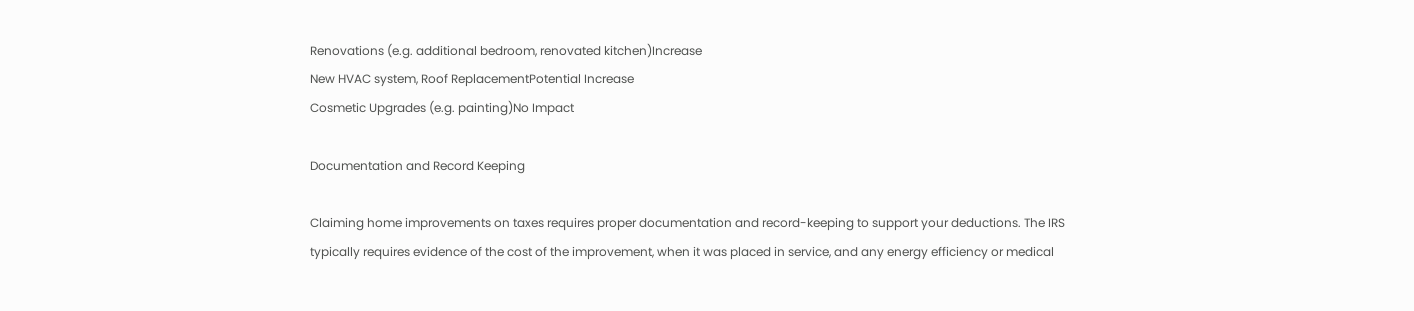Renovations (e.g. additional bedroom, renovated kitchen)Increase
New HVAC system, Roof ReplacementPotential Increase
Cosmetic Upgrades (e.g. painting)No Impact

Documentation and Record Keeping

Claiming home improvements on taxes requires proper documentation and record-keeping to support your deductions. The IRS typically requires evidence of the cost of the improvement, when it was placed in service, and any energy efficiency or medical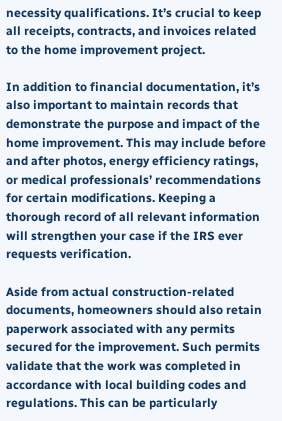necessity qualifications. It’s crucial to keep all receipts, contracts, and invoices related to the home improvement project.

In addition to financial documentation, it’s also important to maintain records that demonstrate the purpose and impact of the home improvement. This may include before and after photos, energy efficiency ratings, or medical professionals’ recommendations for certain modifications. Keeping a thorough record of all relevant information will strengthen your case if the IRS ever requests verification.

Aside from actual construction-related documents, homeowners should also retain paperwork associated with any permits secured for the improvement. Such permits validate that the work was completed in accordance with local building codes and regulations. This can be particularly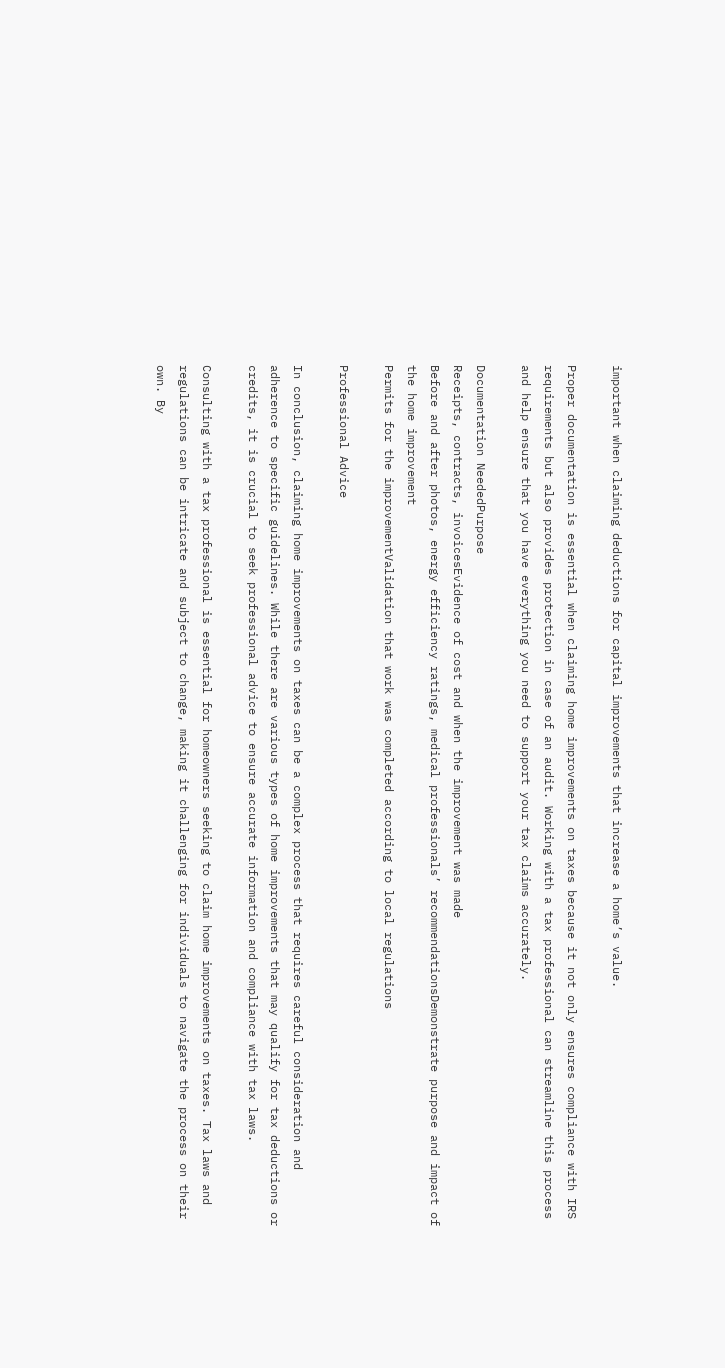important when claiming deductions for capital improvements that increase a home’s value.

Proper documentation is essential when claiming home improvements on taxes because it not only ensures compliance with IRS requirements but also provides protection in case of an audit. Working with a tax professional can streamline this process and help ensure that you have everything you need to support your tax claims accurately.

Documentation NeededPurpose
Receipts, contracts, invoicesEvidence of cost and when the improvement was made
Before and after photos, energy efficiency ratings, medical professionals’ recommendationsDemonstrate purpose and impact of the home improvement
Permits for the improvementValidation that work was completed according to local regulations

Professional Advice

In conclusion, claiming home improvements on taxes can be a complex process that requires careful consideration and adherence to specific guidelines. While there are various types of home improvements that may qualify for tax deductions or credits, it is crucial to seek professional advice to ensure accurate information and compliance with tax laws.

Consulting with a tax professional is essential for homeowners seeking to claim home improvements on taxes. Tax laws and regulations can be intricate and subject to change, making it challenging for individuals to navigate the process on their own. By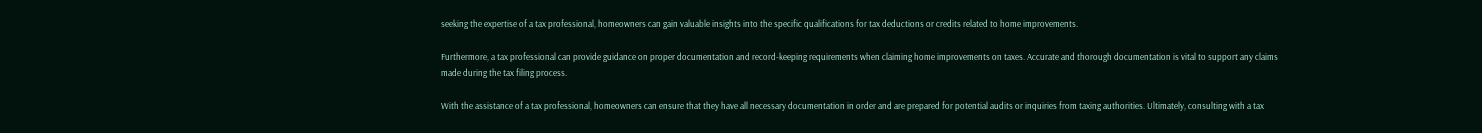seeking the expertise of a tax professional, homeowners can gain valuable insights into the specific qualifications for tax deductions or credits related to home improvements.

Furthermore, a tax professional can provide guidance on proper documentation and record-keeping requirements when claiming home improvements on taxes. Accurate and thorough documentation is vital to support any claims made during the tax filing process.

With the assistance of a tax professional, homeowners can ensure that they have all necessary documentation in order and are prepared for potential audits or inquiries from taxing authorities. Ultimately, consulting with a tax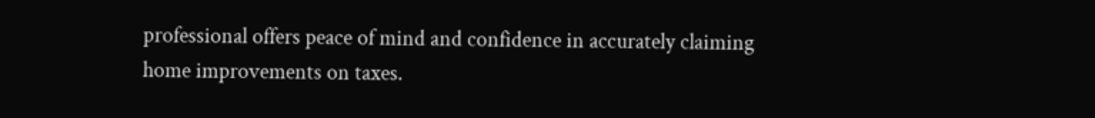professional offers peace of mind and confidence in accurately claiming home improvements on taxes.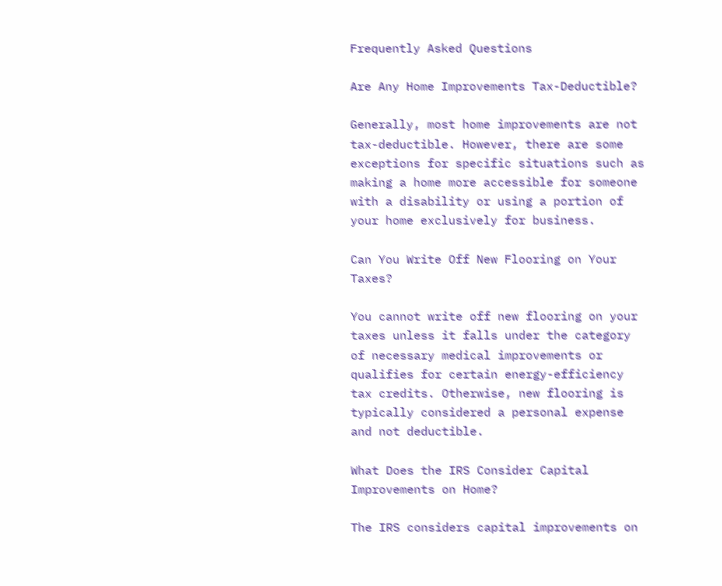Frequently Asked Questions

Are Any Home Improvements Tax-Deductible?

Generally, most home improvements are not tax-deductible. However, there are some exceptions for specific situations such as making a home more accessible for someone with a disability or using a portion of your home exclusively for business.

Can You Write Off New Flooring on Your Taxes?

You cannot write off new flooring on your taxes unless it falls under the category of necessary medical improvements or qualifies for certain energy-efficiency tax credits. Otherwise, new flooring is typically considered a personal expense and not deductible.

What Does the IRS Consider Capital Improvements on Home?

The IRS considers capital improvements on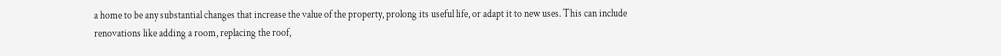a home to be any substantial changes that increase the value of the property, prolong its useful life, or adapt it to new uses. This can include renovations like adding a room, replacing the roof,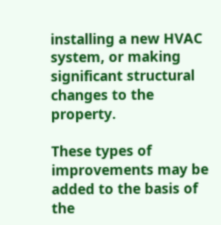installing a new HVAC system, or making significant structural changes to the property.

These types of improvements may be added to the basis of the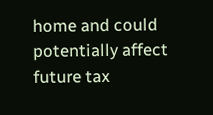home and could potentially affect future tax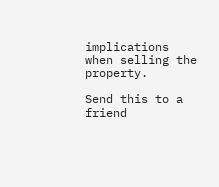implications when selling the property.

Send this to a friend